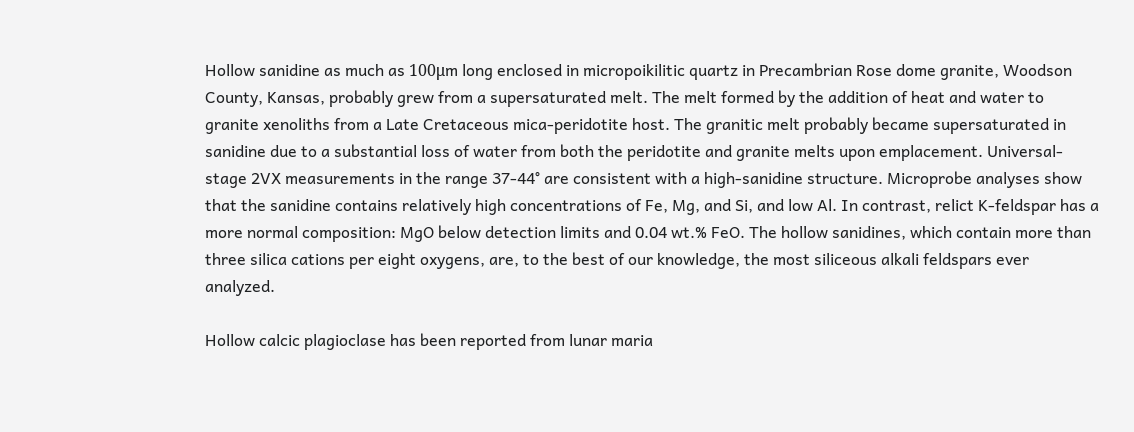Hollow sanidine as much as 100μm long enclosed in micropoikilitic quartz in Precambrian Rose dome granite, Woodson County, Kansas, probably grew from a supersaturated melt. The melt formed by the addition of heat and water to granite xenoliths from a Late Cretaceous mica-peridotite host. The granitic melt probably became supersaturated in sanidine due to a substantial loss of water from both the peridotite and granite melts upon emplacement. Universal-stage 2VX measurements in the range 37-44° are consistent with a high-sanidine structure. Microprobe analyses show that the sanidine contains relatively high concentrations of Fe, Mg, and Si, and low Al. In contrast, relict K-feldspar has a more normal composition: MgO below detection limits and 0.04 wt.% FeO. The hollow sanidines, which contain more than three silica cations per eight oxygens, are, to the best of our knowledge, the most siliceous alkali feldspars ever analyzed.

Hollow calcic plagioclase has been reported from lunar maria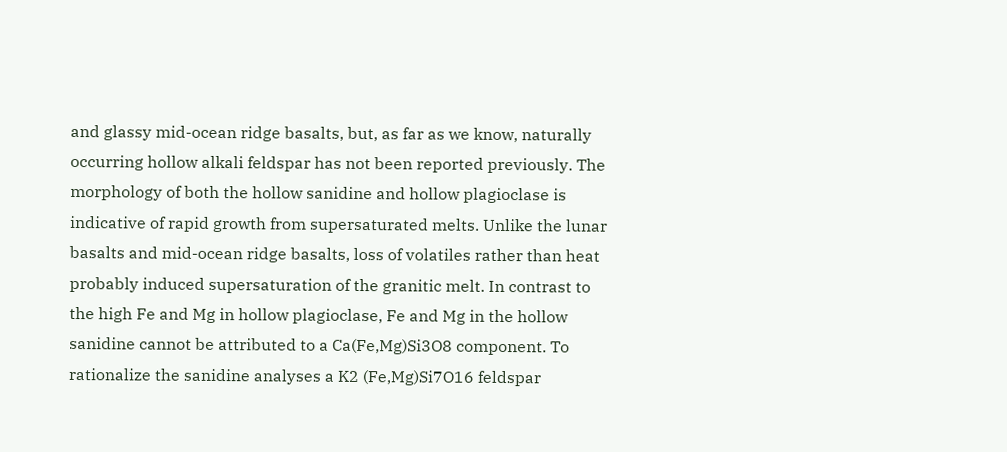and glassy mid-ocean ridge basalts, but, as far as we know, naturally occurring hollow alkali feldspar has not been reported previously. The morphology of both the hollow sanidine and hollow plagioclase is indicative of rapid growth from supersaturated melts. Unlike the lunar basalts and mid-ocean ridge basalts, loss of volatiles rather than heat probably induced supersaturation of the granitic melt. In contrast to the high Fe and Mg in hollow plagioclase, Fe and Mg in the hollow sanidine cannot be attributed to a Ca(Fe,Mg)Si3O8 component. To rationalize the sanidine analyses a K2 (Fe,Mg)Si7O16 feldspar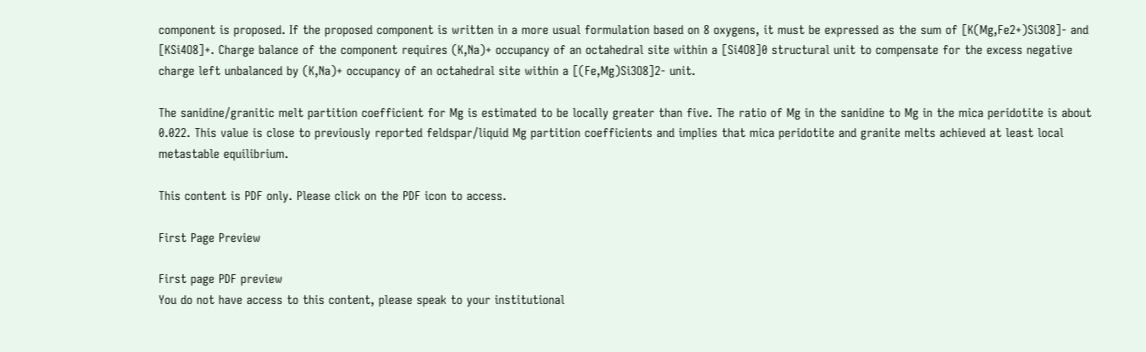component is proposed. If the proposed component is written in a more usual formulation based on 8 oxygens, it must be expressed as the sum of [K(Mg,Fe2+)Si3O8]- and [KSi4O8]+. Charge balance of the component requires (K,Na)+ occupancy of an octahedral site within a [Si4O8]0 structural unit to compensate for the excess negative charge left unbalanced by (K,Na)+ occupancy of an octahedral site within a [(Fe,Mg)Si3O8]2- unit.

The sanidine/granitic melt partition coefficient for Mg is estimated to be locally greater than five. The ratio of Mg in the sanidine to Mg in the mica peridotite is about 0.022. This value is close to previously reported feldspar/liquid Mg partition coefficients and implies that mica peridotite and granite melts achieved at least local metastable equilibrium.

This content is PDF only. Please click on the PDF icon to access.

First Page Preview

First page PDF preview
You do not have access to this content, please speak to your institutional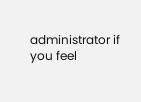administrator if you feel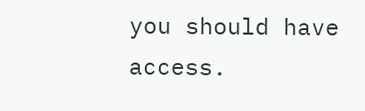you should have access.